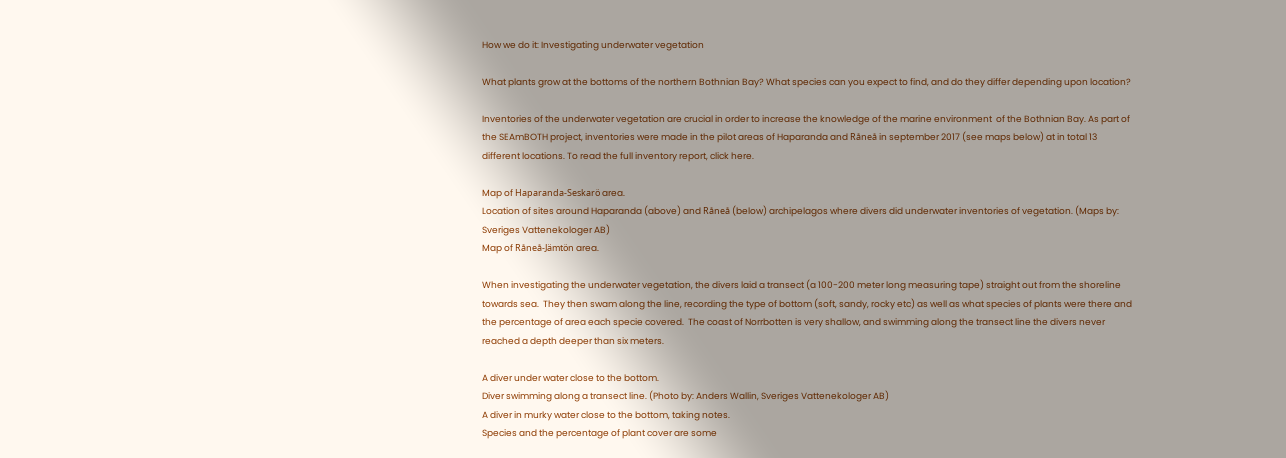How we do it: Investigating underwater vegetation

What plants grow at the bottoms of the northern Bothnian Bay? What species can you expect to find, and do they differ depending upon location?

Inventories of the underwater vegetation are crucial in order to increase the knowledge of the marine environment  of the Bothnian Bay. As part of the SEAmBOTH project, inventories were made in the pilot areas of Haparanda and Råneå in september 2017 (see maps below) at in total 13 different locations. To read the full inventory report, click here.

Map of Haparanda-Seskarö area.
Location of sites around Haparanda (above) and Råneå (below) archipelagos where divers did underwater inventories of vegetation. (Maps by: Sveriges Vattenekologer AB)
Map of Råneå-Jämtön area.

When investigating the underwater vegetation, the divers laid a transect (a 100-200 meter long measuring tape) straight out from the shoreline towards sea.  They then swam along the line, recording the type of bottom (soft, sandy, rocky etc) as well as what species of plants were there and the percentage of area each specie covered.  The coast of Norrbotten is very shallow, and swimming along the transect line the divers never reached a depth deeper than six meters.

A diver under water close to the bottom.
Diver swimming along a transect line. (Photo by: Anders Wallin, Sveriges Vattenekologer AB)
A diver in murky water close to the bottom, taking notes.
Species and the percentage of plant cover are some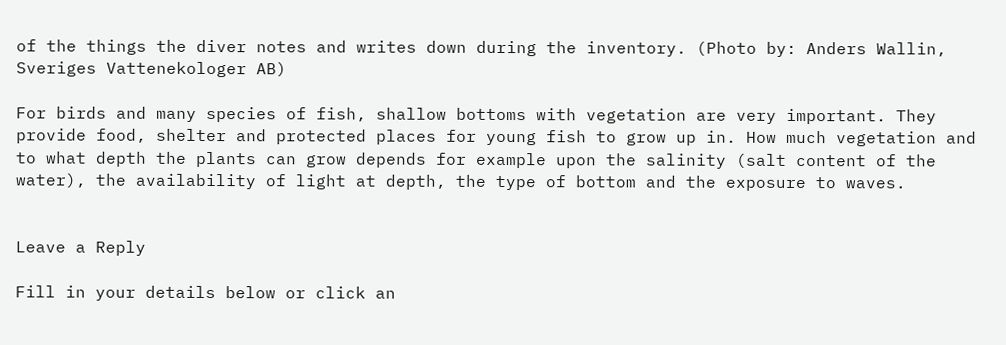of the things the diver notes and writes down during the inventory. (Photo by: Anders Wallin, Sveriges Vattenekologer AB)

For birds and many species of fish, shallow bottoms with vegetation are very important. They provide food, shelter and protected places for young fish to grow up in. How much vegetation and to what depth the plants can grow depends for example upon the salinity (salt content of the water), the availability of light at depth, the type of bottom and the exposure to waves.


Leave a Reply

Fill in your details below or click an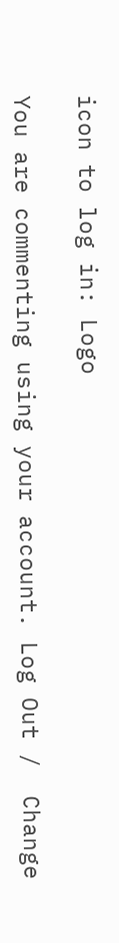icon to log in: Logo

You are commenting using your account. Log Out /  Change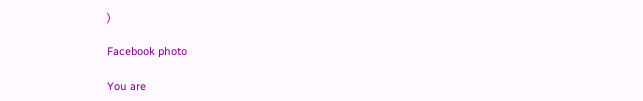)

Facebook photo

You are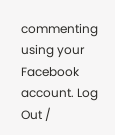commenting using your Facebook account. Log Out /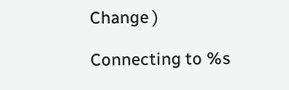Change )

Connecting to %s